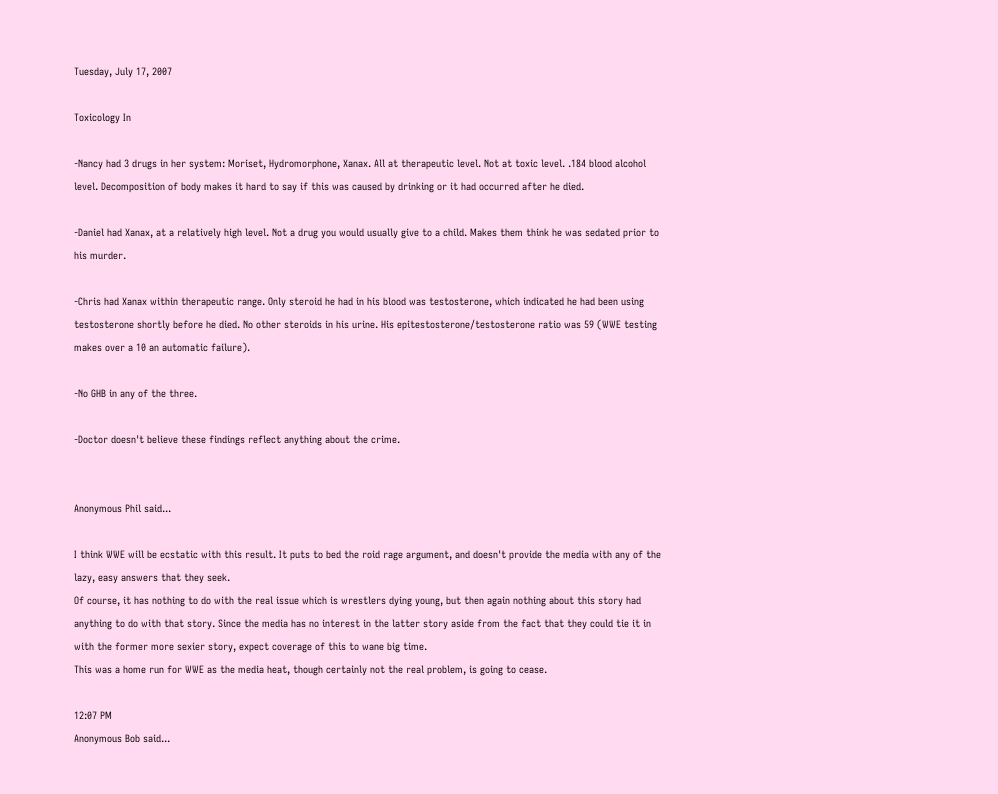Tuesday, July 17, 2007

Toxicology In

-Nancy had 3 drugs in her system: Moriset, Hydromorphone, Xanax. All at therapeutic level. Not at toxic level. .184 blood alcohol level. Decomposition of body makes it hard to say if this was caused by drinking or it had occurred after he died.

-Daniel had Xanax, at a relatively high level. Not a drug you would usually give to a child. Makes them think he was sedated prior to his murder.

-Chris had Xanax within therapeutic range. Only steroid he had in his blood was testosterone, which indicated he had been using testosterone shortly before he died. No other steroids in his urine. His epitestosterone/testosterone ratio was 59 (WWE testing makes over a 10 an automatic failure).

-No GHB in any of the three.

-Doctor doesn't believe these findings reflect anything about the crime.


Anonymous Phil said...

I think WWE will be ecstatic with this result. It puts to bed the roid rage argument, and doesn't provide the media with any of the lazy, easy answers that they seek.
Of course, it has nothing to do with the real issue which is wrestlers dying young, but then again nothing about this story had anything to do with that story. Since the media has no interest in the latter story aside from the fact that they could tie it in with the former more sexier story, expect coverage of this to wane big time.
This was a home run for WWE as the media heat, though certainly not the real problem, is going to cease.

12:07 PM
Anonymous Bob said...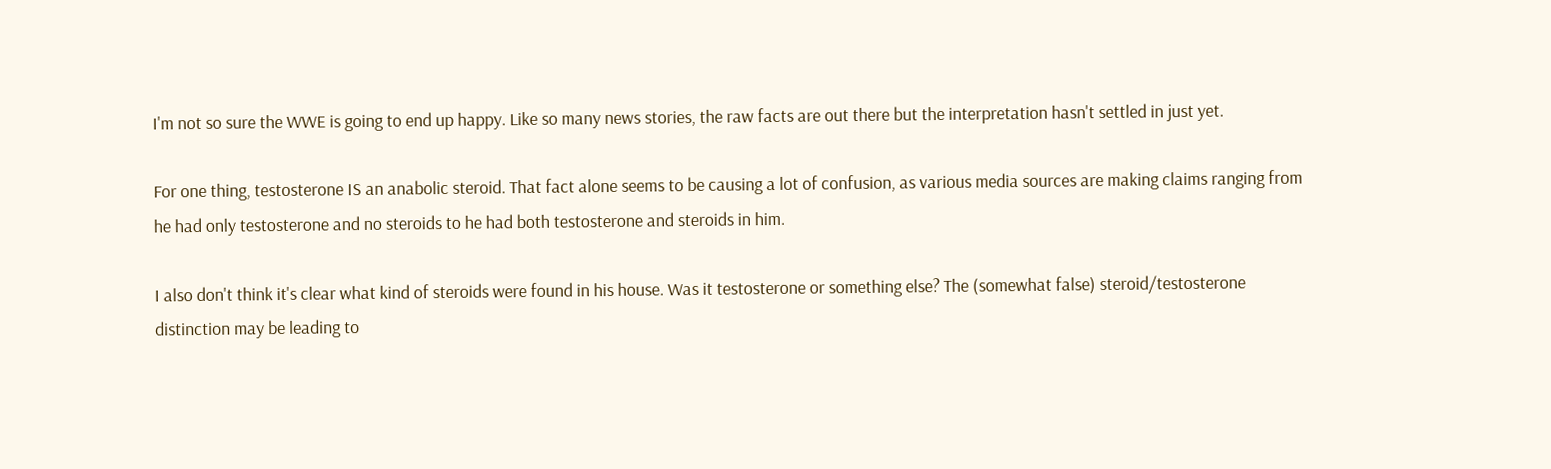I'm not so sure the WWE is going to end up happy. Like so many news stories, the raw facts are out there but the interpretation hasn't settled in just yet.

For one thing, testosterone IS an anabolic steroid. That fact alone seems to be causing a lot of confusion, as various media sources are making claims ranging from he had only testosterone and no steroids to he had both testosterone and steroids in him.

I also don't think it's clear what kind of steroids were found in his house. Was it testosterone or something else? The (somewhat false) steroid/testosterone distinction may be leading to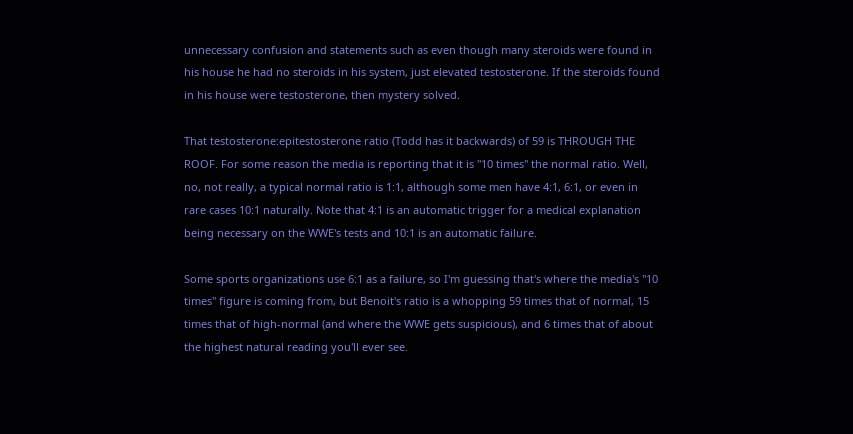unnecessary confusion and statements such as even though many steroids were found in his house he had no steroids in his system, just elevated testosterone. If the steroids found in his house were testosterone, then mystery solved.

That testosterone:epitestosterone ratio (Todd has it backwards) of 59 is THROUGH THE ROOF. For some reason the media is reporting that it is "10 times" the normal ratio. Well, no, not really, a typical normal ratio is 1:1, although some men have 4:1, 6:1, or even in rare cases 10:1 naturally. Note that 4:1 is an automatic trigger for a medical explanation being necessary on the WWE's tests and 10:1 is an automatic failure.

Some sports organizations use 6:1 as a failure, so I'm guessing that's where the media's "10 times" figure is coming from, but Benoit's ratio is a whopping 59 times that of normal, 15 times that of high-normal (and where the WWE gets suspicious), and 6 times that of about the highest natural reading you'll ever see.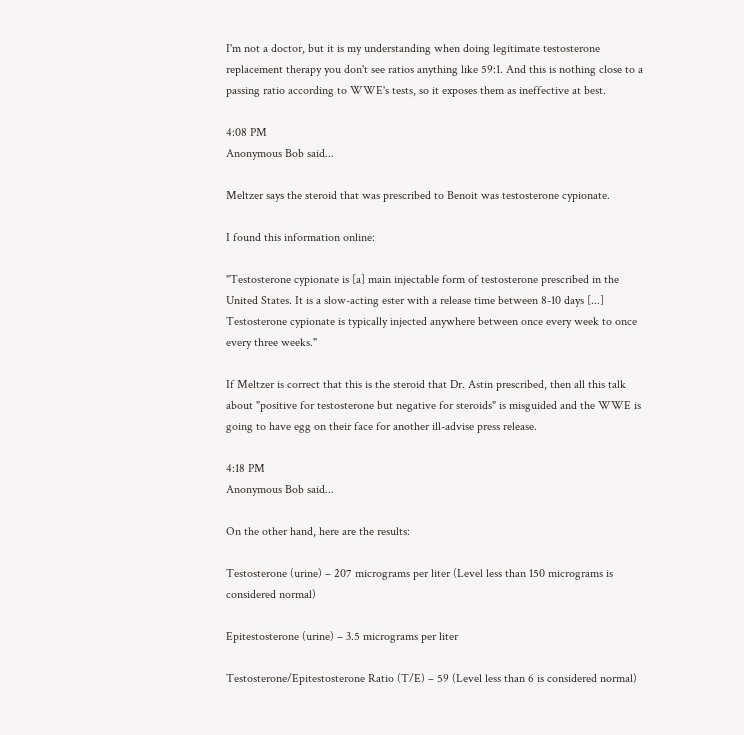I'm not a doctor, but it is my understanding when doing legitimate testosterone replacement therapy you don't see ratios anything like 59:1. And this is nothing close to a passing ratio according to WWE's tests, so it exposes them as ineffective at best.

4:08 PM
Anonymous Bob said...

Meltzer says the steroid that was prescribed to Benoit was testosterone cypionate.

I found this information online:

"Testosterone cypionate is [a] main injectable form of testosterone prescribed in the United States. It is a slow-acting ester with a release time between 8-10 days [...] Testosterone cypionate is typically injected anywhere between once every week to once every three weeks."

If Meltzer is correct that this is the steroid that Dr. Astin prescribed, then all this talk about "positive for testosterone but negative for steroids" is misguided and the WWE is going to have egg on their face for another ill-advise press release.

4:18 PM
Anonymous Bob said...

On the other hand, here are the results:

Testosterone (urine) – 207 micrograms per liter (Level less than 150 micrograms is considered normal)

Epitestosterone (urine) – 3.5 micrograms per liter

Testosterone/Epitestosterone Ratio (T/E) – 59 (Level less than 6 is considered normal)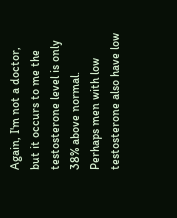Again, I'm not a doctor, but it occurs to me the testosterone level is only 38% above normal. Perhaps men with low testosterone also have low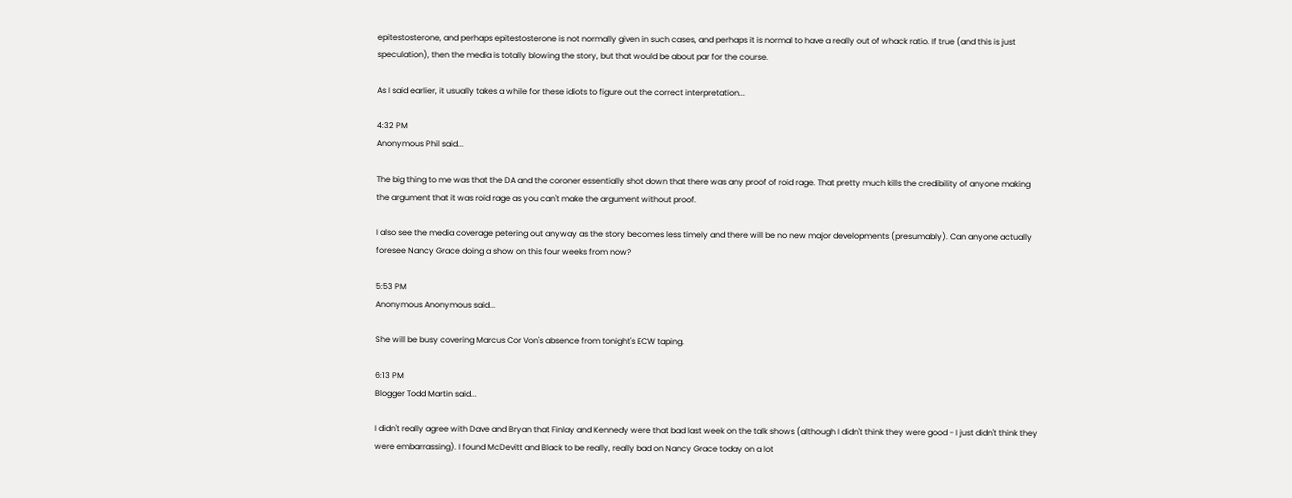epitestosterone, and perhaps epitestosterone is not normally given in such cases, and perhaps it is normal to have a really out of whack ratio. If true (and this is just speculation), then the media is totally blowing the story, but that would be about par for the course.

As I said earlier, it usually takes a while for these idiots to figure out the correct interpretation...

4:32 PM
Anonymous Phil said...

The big thing to me was that the DA and the coroner essentially shot down that there was any proof of roid rage. That pretty much kills the credibility of anyone making the argument that it was roid rage as you can't make the argument without proof.

I also see the media coverage petering out anyway as the story becomes less timely and there will be no new major developments (presumably). Can anyone actually foresee Nancy Grace doing a show on this four weeks from now?

5:53 PM
Anonymous Anonymous said...

She will be busy covering Marcus Cor Von's absence from tonight's ECW taping.

6:13 PM
Blogger Todd Martin said...

I didn't really agree with Dave and Bryan that Finlay and Kennedy were that bad last week on the talk shows (although I didn't think they were good - I just didn't think they were embarrassing). I found McDevitt and Black to be really, really bad on Nancy Grace today on a lot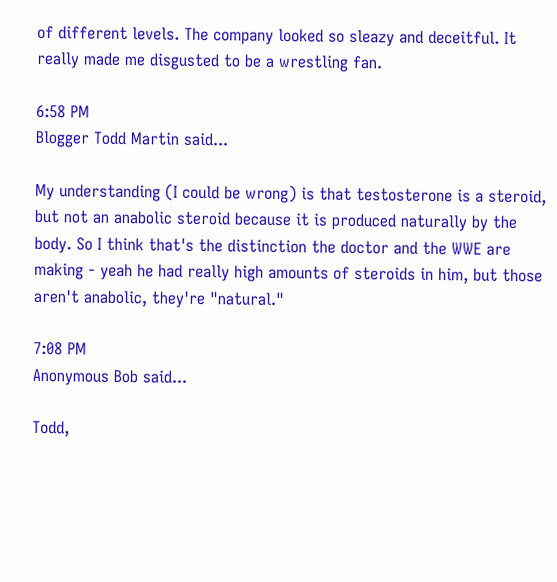of different levels. The company looked so sleazy and deceitful. It really made me disgusted to be a wrestling fan.

6:58 PM
Blogger Todd Martin said...

My understanding (I could be wrong) is that testosterone is a steroid, but not an anabolic steroid because it is produced naturally by the body. So I think that's the distinction the doctor and the WWE are making - yeah he had really high amounts of steroids in him, but those aren't anabolic, they're "natural."

7:08 PM
Anonymous Bob said...

Todd,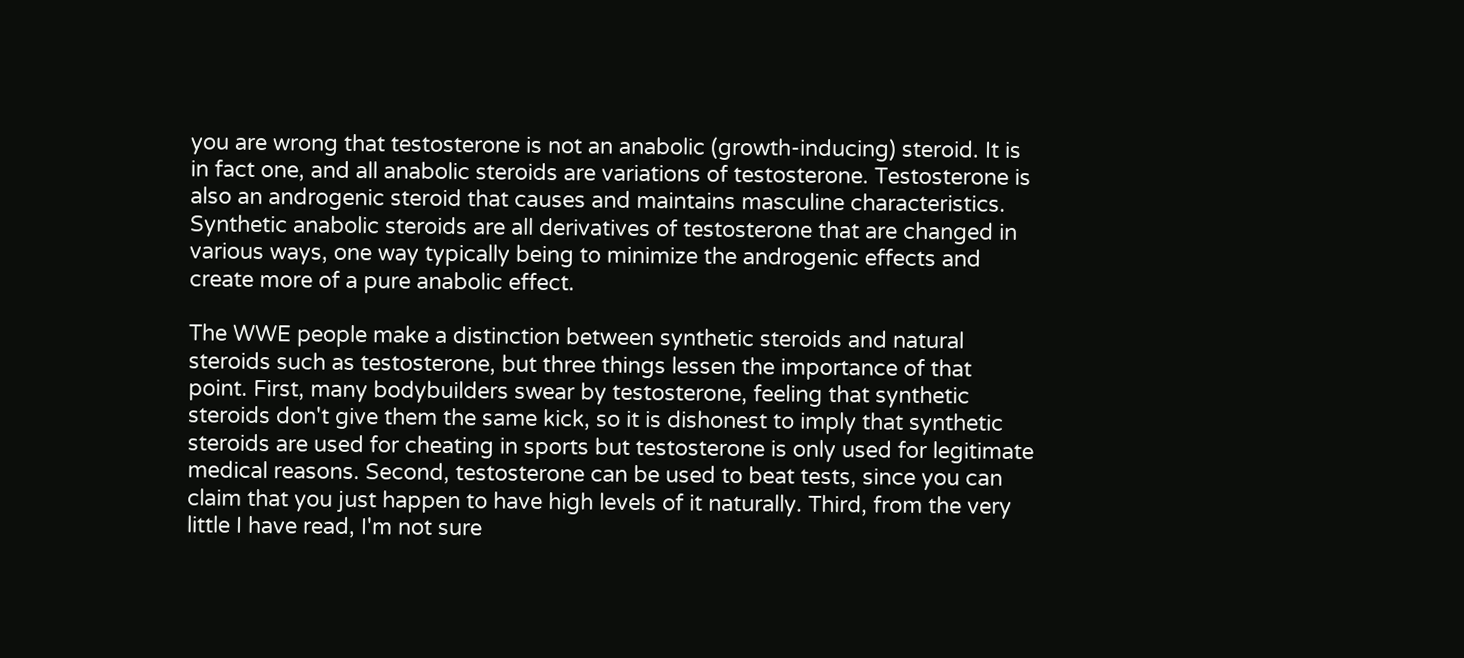you are wrong that testosterone is not an anabolic (growth-inducing) steroid. It is in fact one, and all anabolic steroids are variations of testosterone. Testosterone is also an androgenic steroid that causes and maintains masculine characteristics. Synthetic anabolic steroids are all derivatives of testosterone that are changed in various ways, one way typically being to minimize the androgenic effects and create more of a pure anabolic effect.

The WWE people make a distinction between synthetic steroids and natural steroids such as testosterone, but three things lessen the importance of that point. First, many bodybuilders swear by testosterone, feeling that synthetic steroids don't give them the same kick, so it is dishonest to imply that synthetic steroids are used for cheating in sports but testosterone is only used for legitimate medical reasons. Second, testosterone can be used to beat tests, since you can claim that you just happen to have high levels of it naturally. Third, from the very little I have read, I'm not sure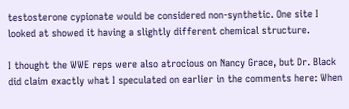testosterone cypionate would be considered non-synthetic. One site I looked at showed it having a slightly different chemical structure.

I thought the WWE reps were also atrocious on Nancy Grace, but Dr. Black did claim exactly what I speculated on earlier in the comments here: When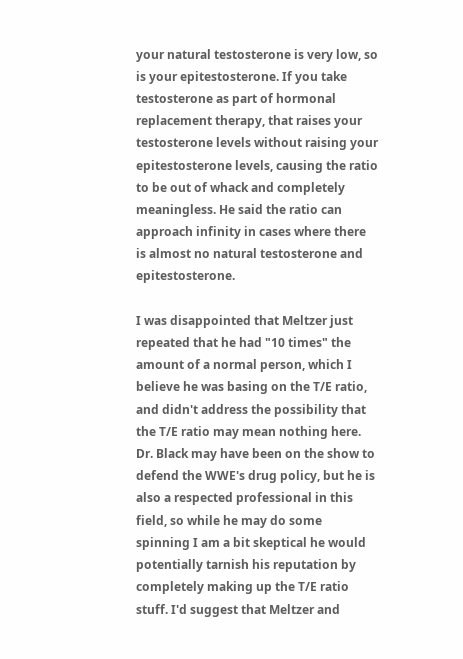your natural testosterone is very low, so is your epitestosterone. If you take testosterone as part of hormonal replacement therapy, that raises your testosterone levels without raising your epitestosterone levels, causing the ratio to be out of whack and completely meaningless. He said the ratio can approach infinity in cases where there is almost no natural testosterone and epitestosterone.

I was disappointed that Meltzer just repeated that he had "10 times" the amount of a normal person, which I believe he was basing on the T/E ratio, and didn't address the possibility that the T/E ratio may mean nothing here. Dr. Black may have been on the show to defend the WWE's drug policy, but he is also a respected professional in this field, so while he may do some spinning I am a bit skeptical he would potentially tarnish his reputation by completely making up the T/E ratio stuff. I'd suggest that Meltzer and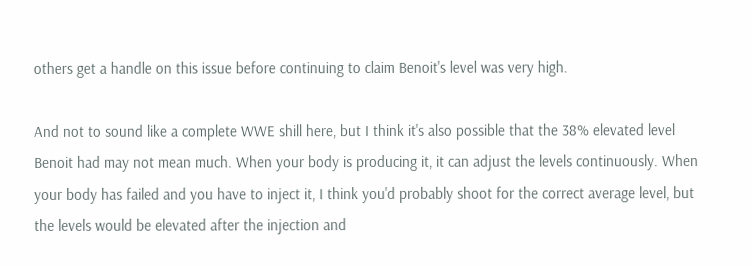others get a handle on this issue before continuing to claim Benoit's level was very high.

And not to sound like a complete WWE shill here, but I think it's also possible that the 38% elevated level Benoit had may not mean much. When your body is producing it, it can adjust the levels continuously. When your body has failed and you have to inject it, I think you'd probably shoot for the correct average level, but the levels would be elevated after the injection and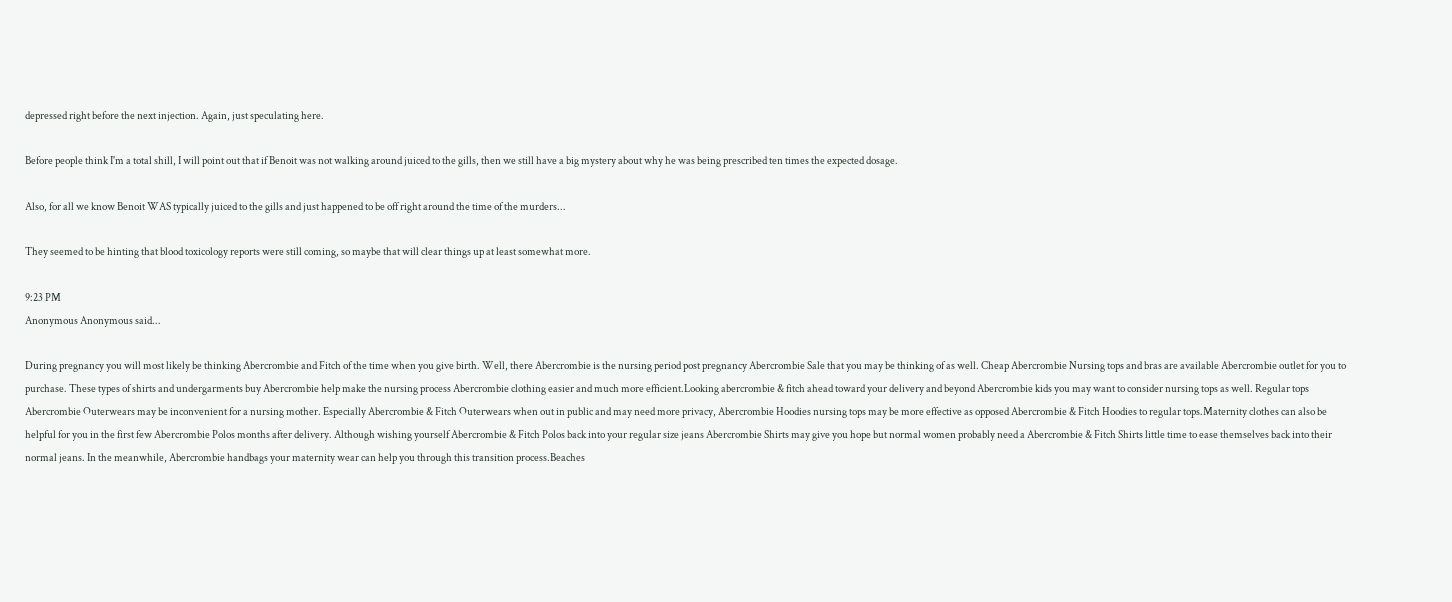depressed right before the next injection. Again, just speculating here.

Before people think I'm a total shill, I will point out that if Benoit was not walking around juiced to the gills, then we still have a big mystery about why he was being prescribed ten times the expected dosage.

Also, for all we know Benoit WAS typically juiced to the gills and just happened to be off right around the time of the murders...

They seemed to be hinting that blood toxicology reports were still coming, so maybe that will clear things up at least somewhat more.

9:23 PM
Anonymous Anonymous said...

During pregnancy you will most likely be thinking Abercrombie and Fitch of the time when you give birth. Well, there Abercrombie is the nursing period post pregnancy Abercrombie Sale that you may be thinking of as well. Cheap Abercrombie Nursing tops and bras are available Abercrombie outlet for you to purchase. These types of shirts and undergarments buy Abercrombie help make the nursing process Abercrombie clothing easier and much more efficient.Looking abercrombie & fitch ahead toward your delivery and beyond Abercrombie kids you may want to consider nursing tops as well. Regular tops Abercrombie Outerwears may be inconvenient for a nursing mother. Especially Abercrombie & Fitch Outerwears when out in public and may need more privacy, Abercrombie Hoodies nursing tops may be more effective as opposed Abercrombie & Fitch Hoodies to regular tops.Maternity clothes can also be helpful for you in the first few Abercrombie Polos months after delivery. Although wishing yourself Abercrombie & Fitch Polos back into your regular size jeans Abercrombie Shirts may give you hope but normal women probably need a Abercrombie & Fitch Shirts little time to ease themselves back into their normal jeans. In the meanwhile, Abercrombie handbags your maternity wear can help you through this transition process.Beaches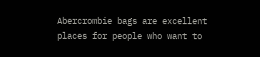Abercrombie bags are excellent places for people who want to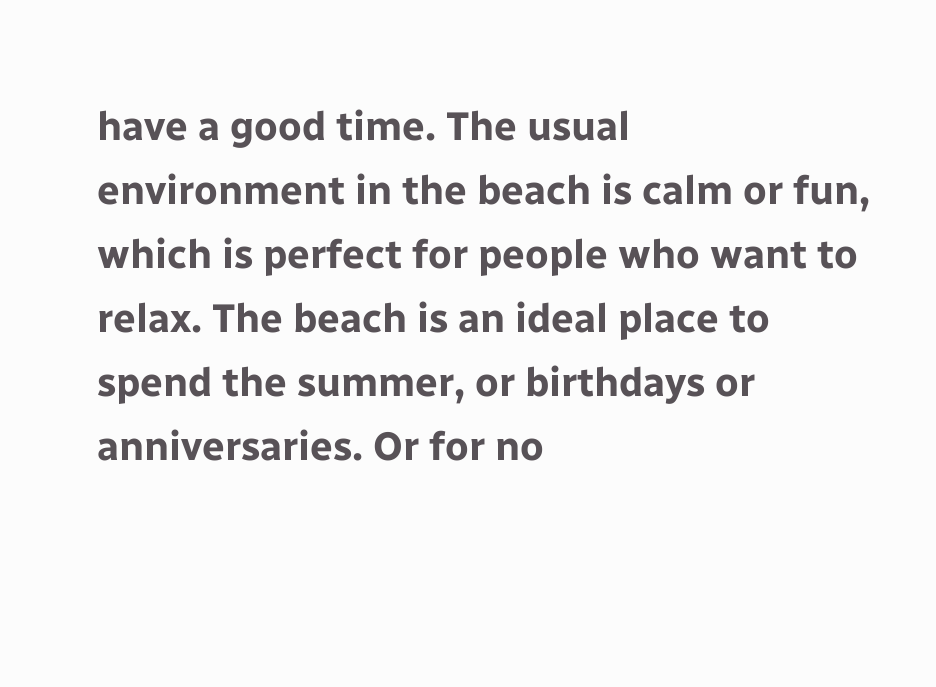have a good time. The usual environment in the beach is calm or fun, which is perfect for people who want to relax. The beach is an ideal place to spend the summer, or birthdays or anniversaries. Or for no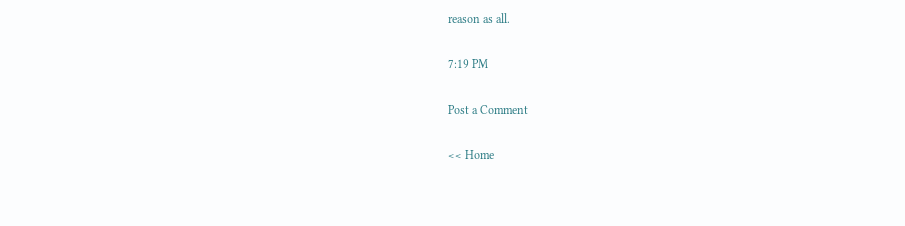reason as all.

7:19 PM

Post a Comment

<< Home